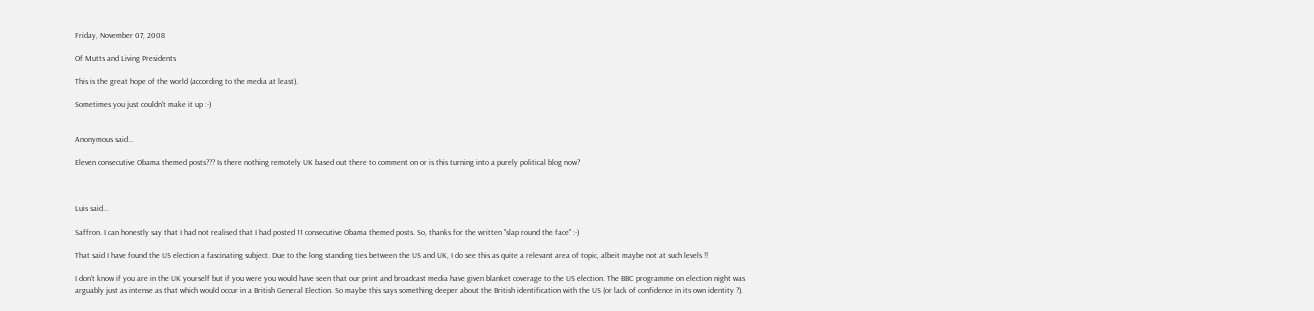Friday, November 07, 2008

Of Mutts and Living Presidents

This is the great hope of the world (according to the media at least).

Sometimes you just couldn't make it up :-)


Anonymous said...

Eleven consecutive Obama themed posts??? Is there nothing remotely UK based out there to comment on or is this turning into a purely political blog now?



Luis said...

Saffron. I can honestly say that I had not realised that I had posted 11 consecutive Obama themed posts. So, thanks for the written "slap round the face" :-)

That said I have found the US election a fascinating subject. Due to the long standing ties between the US and UK, I do see this as quite a relevant area of topic, albeit maybe not at such levels !!

I don't know if you are in the UK yourself but if you were you would have seen that our print and broadcast media have given blanket coverage to the US election. The BBC programme on election night was arguably just as intense as that which would occur in a British General Election. So maybe this says something deeper about the British identification with the US (or lack of confidence in its own identity ?).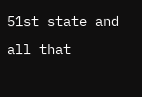51st state and all that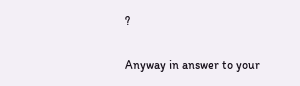?

Anyway in answer to your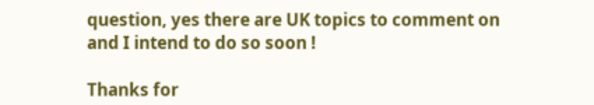question, yes there are UK topics to comment on and I intend to do so soon !

Thanks for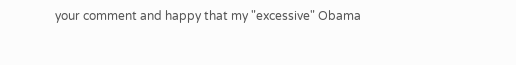your comment and happy that my "excessive" Obama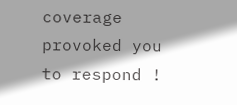coverage provoked you to respond !